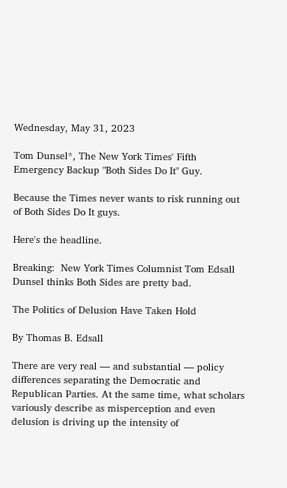Wednesday, May 31, 2023

Tom Dunsel*, The New York Times' Fifth Emergency Backup "Both Sides Do It" Guy.

Because the Times never wants to risk running out of Both Sides Do It guys.

Here's the headline.

Breaking:  New York Times Columnist Tom Edsall Dunsel thinks Both Sides are pretty bad.

The Politics of Delusion Have Taken Hold

By Thomas B. Edsall

There are very real — and substantial — policy differences separating the Democratic and Republican Parties. At the same time, what scholars variously describe as misperception and even delusion is driving up the intensity of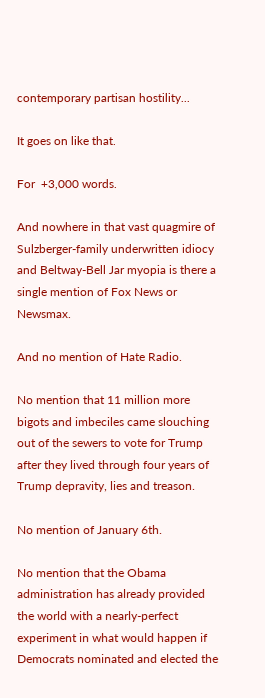contemporary partisan hostility...

It goes on like that.

For  +3,000 words.

And nowhere in that vast quagmire of Sulzberger-family underwritten idiocy and Beltway-Bell Jar myopia is there a single mention of Fox News or Newsmax.

And no mention of Hate Radio.

No mention that 11 million more bigots and imbeciles came slouching out of the sewers to vote for Trump after they lived through four years of Trump depravity, lies and treason.

No mention of January 6th.

No mention that the Obama administration has already provided the world with a nearly-perfect experiment in what would happen if Democrats nominated and elected the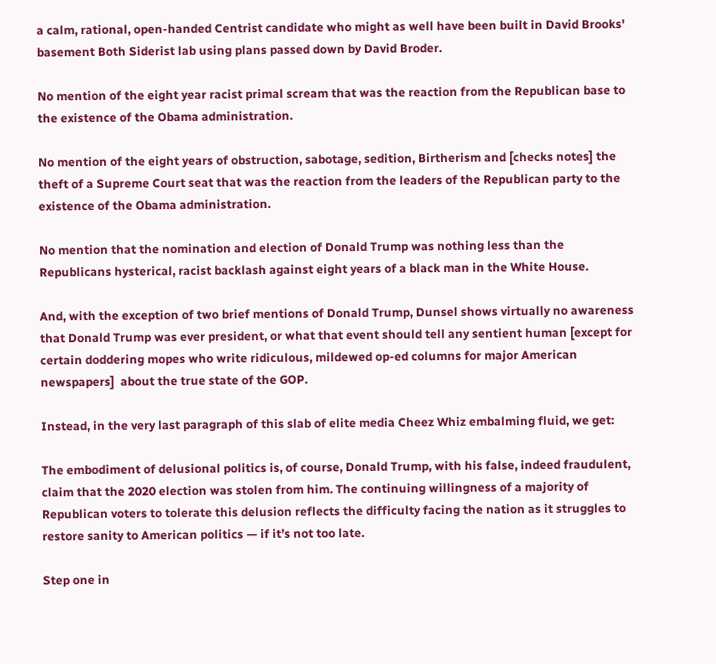a calm, rational, open-handed Centrist candidate who might as well have been built in David Brooks' basement Both Siderist lab using plans passed down by David Broder.

No mention of the eight year racist primal scream that was the reaction from the Republican base to the existence of the Obama administration.

No mention of the eight years of obstruction, sabotage, sedition, Birtherism and [checks notes] the theft of a Supreme Court seat that was the reaction from the leaders of the Republican party to the existence of the Obama administration.

No mention that the nomination and election of Donald Trump was nothing less than the Republicans hysterical, racist backlash against eight years of a black man in the White House.

And, with the exception of two brief mentions of Donald Trump, Dunsel shows virtually no awareness that Donald Trump was ever president, or what that event should tell any sentient human [except for certain doddering mopes who write ridiculous, mildewed op-ed columns for major American newspapers]  about the true state of the GOP.

Instead, in the very last paragraph of this slab of elite media Cheez Whiz embalming fluid, we get:

The embodiment of delusional politics is, of course, Donald Trump, with his false, indeed fraudulent, claim that the 2020 election was stolen from him. The continuing willingness of a majority of Republican voters to tolerate this delusion reflects the difficulty facing the nation as it struggles to restore sanity to American politics — if it’s not too late.

Step one in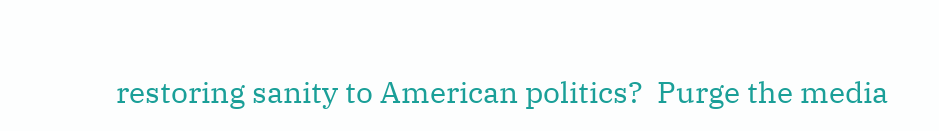restoring sanity to American politics?  Purge the media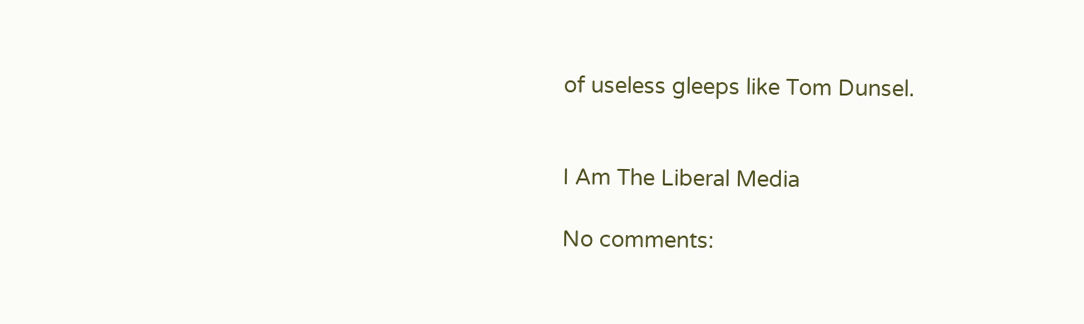of useless gleeps like Tom Dunsel.


I Am The Liberal Media

No comments: